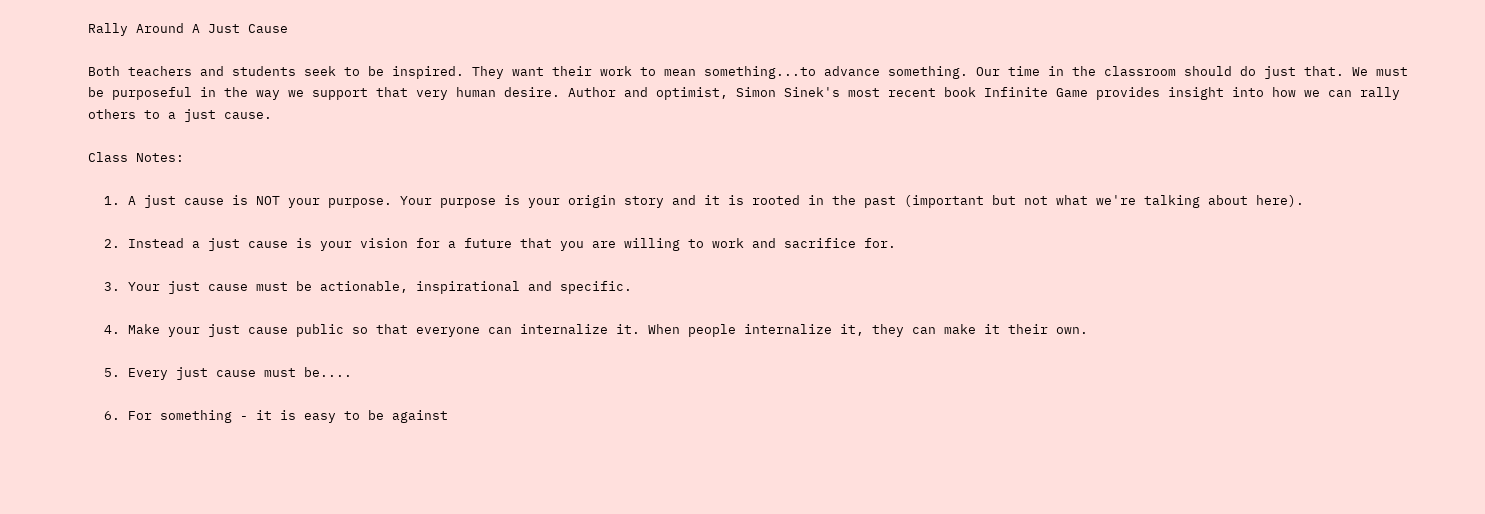Rally Around A Just Cause

Both teachers and students seek to be inspired. They want their work to mean something...to advance something. Our time in the classroom should do just that. We must be purposeful in the way we support that very human desire. Author and optimist, Simon Sinek's most recent book Infinite Game provides insight into how we can rally others to a just cause.

Class Notes:

  1. A just cause is NOT your purpose. Your purpose is your origin story and it is rooted in the past (important but not what we're talking about here).

  2. Instead a just cause is your vision for a future that you are willing to work and sacrifice for.

  3. Your just cause must be actionable, inspirational and specific.

  4. Make your just cause public so that everyone can internalize it. When people internalize it, they can make it their own.

  5. Every just cause must be....

  6. For something - it is easy to be against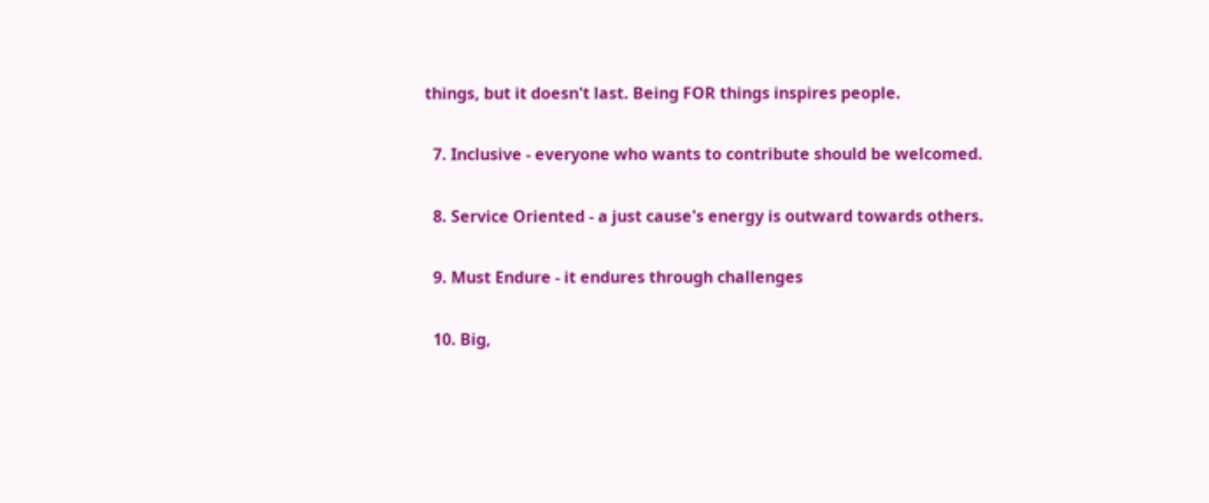things, but it doesn't last. Being FOR things inspires people.

  7. Inclusive - everyone who wants to contribute should be welcomed.

  8. Service Oriented - a just cause's energy is outward towards others.

  9. Must Endure - it endures through challenges

  10. Big,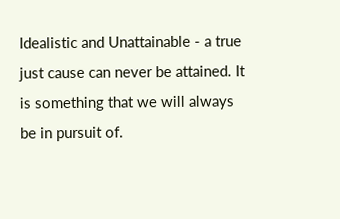Idealistic and Unattainable - a true just cause can never be attained. It is something that we will always be in pursuit of.